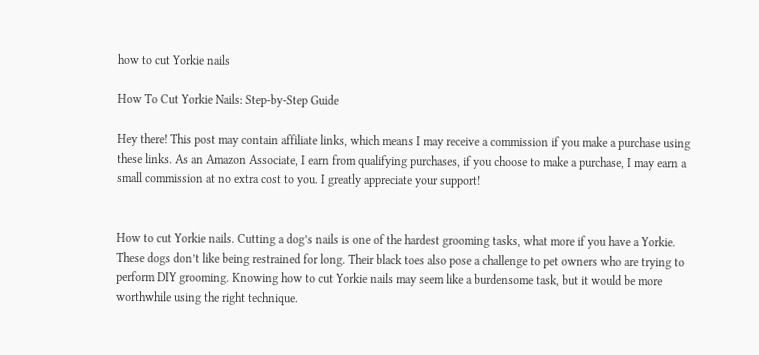how to cut Yorkie nails

How To Cut Yorkie Nails: Step-by-Step Guide

Hey there! This post may contain affiliate links, which means I may receive a commission if you make a purchase using these links. As an Amazon Associate, I earn from qualifying purchases, if you choose to make a purchase, I may earn a small commission at no extra cost to you. I greatly appreciate your support!


How to cut Yorkie nails. Cutting a dog’s nails is one of the hardest grooming tasks, what more if you have a Yorkie. These dogs don’t like being restrained for long. Their black toes also pose a challenge to pet owners who are trying to perform DIY grooming. Knowing how to cut Yorkie nails may seem like a burdensome task, but it would be more worthwhile using the right technique.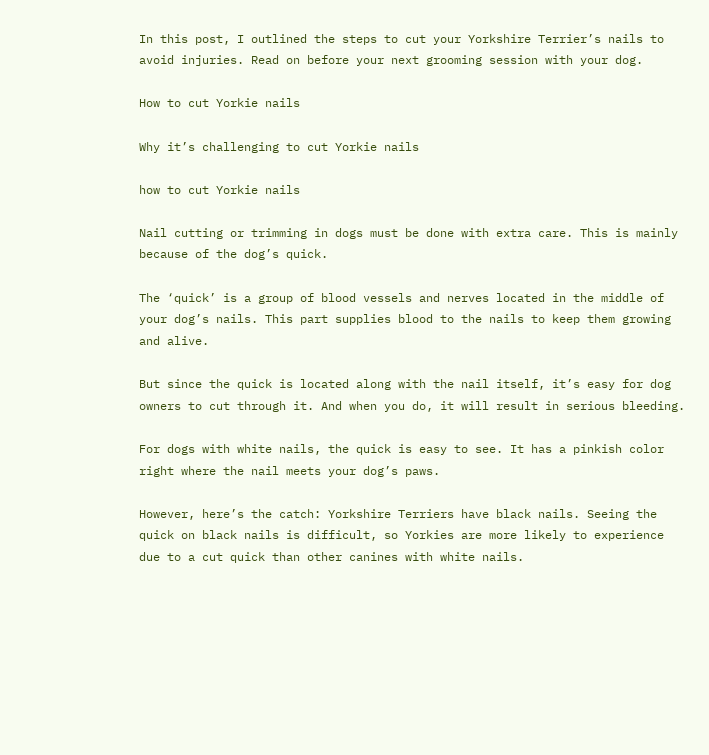In this post, I outlined the steps to cut your Yorkshire Terrier’s nails to avoid injuries. Read on before your next grooming session with your dog.

How to cut Yorkie nails

Why it’s challenging to cut Yorkie nails

how to cut Yorkie nails

Nail cutting or trimming in dogs must be done with extra care. This is mainly because of the dog’s quick.

The ‘quick’ is a group of blood vessels and nerves located in the middle of your dog’s nails. This part supplies blood to the nails to keep them growing and alive.

But since the quick is located along with the nail itself, it’s easy for dog owners to cut through it. And when you do, it will result in serious bleeding.

For dogs with white nails, the quick is easy to see. It has a pinkish color right where the nail meets your dog’s paws.

However, here’s the catch: Yorkshire Terriers have black nails. Seeing the quick on black nails is difficult, so Yorkies are more likely to experience due to a cut quick than other canines with white nails.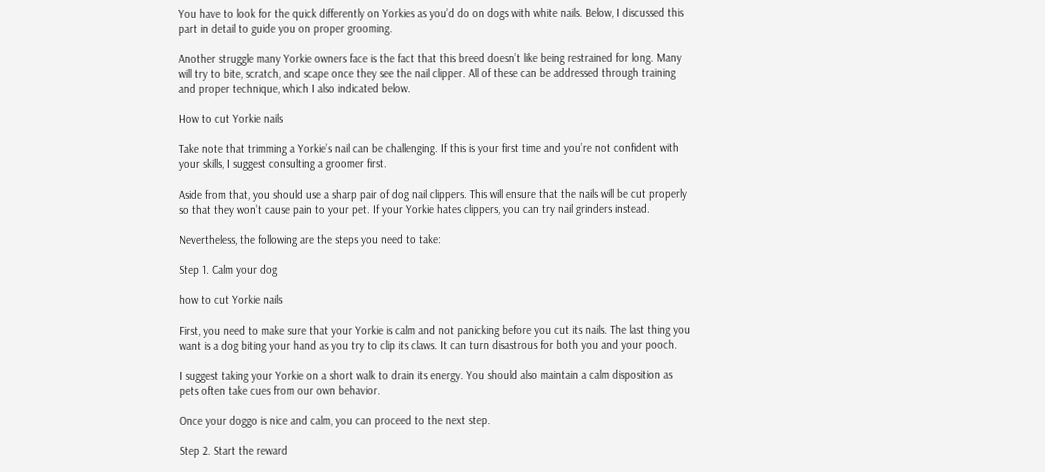You have to look for the quick differently on Yorkies as you’d do on dogs with white nails. Below, I discussed this part in detail to guide you on proper grooming.

Another struggle many Yorkie owners face is the fact that this breed doesn’t like being restrained for long. Many will try to bite, scratch, and scape once they see the nail clipper. All of these can be addressed through training and proper technique, which I also indicated below.

How to cut Yorkie nails

Take note that trimming a Yorkie’s nail can be challenging. If this is your first time and you’re not confident with your skills, I suggest consulting a groomer first.

Aside from that, you should use a sharp pair of dog nail clippers. This will ensure that the nails will be cut properly so that they won’t cause pain to your pet. If your Yorkie hates clippers, you can try nail grinders instead.

Nevertheless, the following are the steps you need to take:

Step 1. Calm your dog

how to cut Yorkie nails

First, you need to make sure that your Yorkie is calm and not panicking before you cut its nails. The last thing you want is a dog biting your hand as you try to clip its claws. It can turn disastrous for both you and your pooch.

I suggest taking your Yorkie on a short walk to drain its energy. You should also maintain a calm disposition as pets often take cues from our own behavior.

Once your doggo is nice and calm, you can proceed to the next step.

Step 2. Start the reward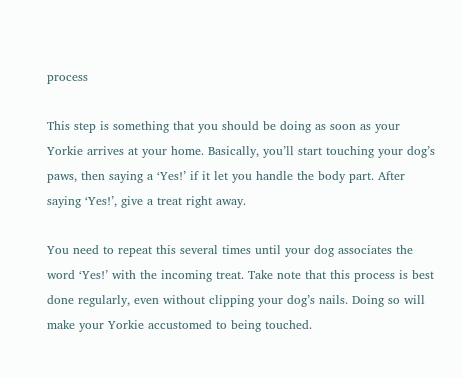process

This step is something that you should be doing as soon as your Yorkie arrives at your home. Basically, you’ll start touching your dog’s paws, then saying a ‘Yes!’ if it let you handle the body part. After saying ‘Yes!’, give a treat right away.

You need to repeat this several times until your dog associates the word ‘Yes!’ with the incoming treat. Take note that this process is best done regularly, even without clipping your dog’s nails. Doing so will make your Yorkie accustomed to being touched.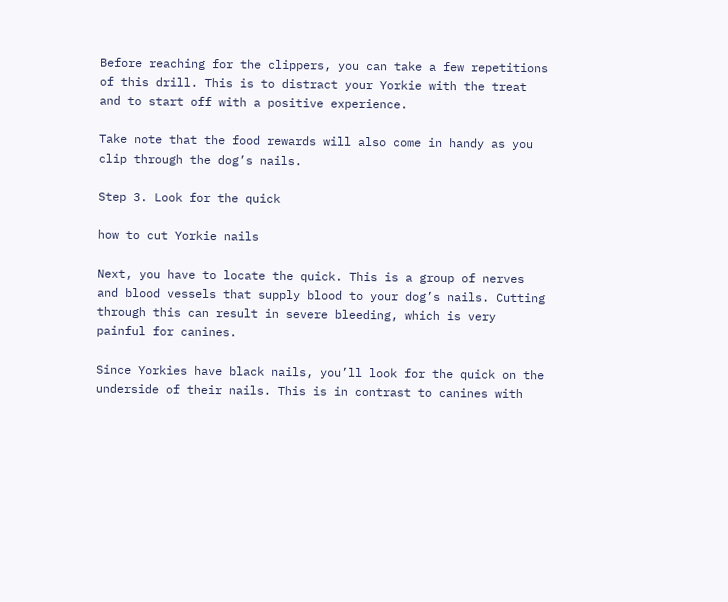Before reaching for the clippers, you can take a few repetitions of this drill. This is to distract your Yorkie with the treat and to start off with a positive experience.

Take note that the food rewards will also come in handy as you clip through the dog’s nails.

Step 3. Look for the quick

how to cut Yorkie nails

Next, you have to locate the quick. This is a group of nerves and blood vessels that supply blood to your dog’s nails. Cutting through this can result in severe bleeding, which is very painful for canines.

Since Yorkies have black nails, you’ll look for the quick on the underside of their nails. This is in contrast to canines with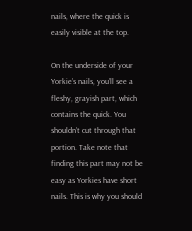nails, where the quick is easily visible at the top.

On the underside of your Yorkie’s nails, you’ll see a fleshy, grayish part, which contains the quick. You shouldn’t cut through that portion. Take note that finding this part may not be easy as Yorkies have short nails. This is why you should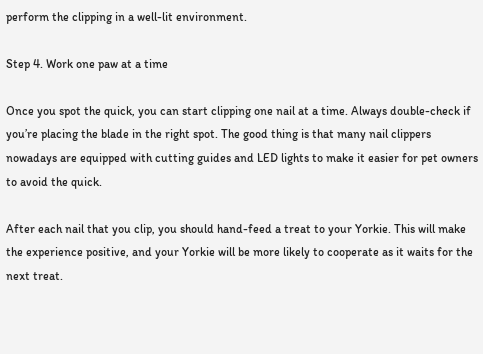perform the clipping in a well-lit environment.

Step 4. Work one paw at a time

Once you spot the quick, you can start clipping one nail at a time. Always double-check if you’re placing the blade in the right spot. The good thing is that many nail clippers nowadays are equipped with cutting guides and LED lights to make it easier for pet owners to avoid the quick.

After each nail that you clip, you should hand-feed a treat to your Yorkie. This will make the experience positive, and your Yorkie will be more likely to cooperate as it waits for the next treat.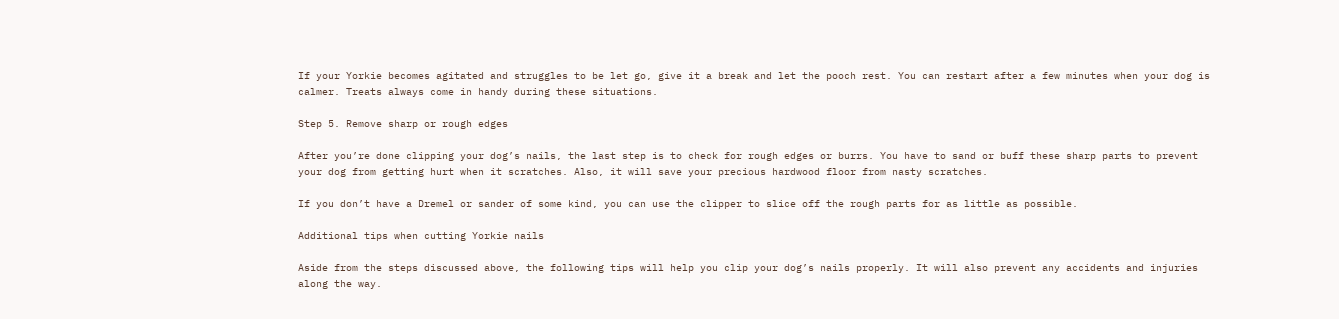If your Yorkie becomes agitated and struggles to be let go, give it a break and let the pooch rest. You can restart after a few minutes when your dog is calmer. Treats always come in handy during these situations.

Step 5. Remove sharp or rough edges

After you’re done clipping your dog’s nails, the last step is to check for rough edges or burrs. You have to sand or buff these sharp parts to prevent your dog from getting hurt when it scratches. Also, it will save your precious hardwood floor from nasty scratches.

If you don’t have a Dremel or sander of some kind, you can use the clipper to slice off the rough parts for as little as possible.

Additional tips when cutting Yorkie nails

Aside from the steps discussed above, the following tips will help you clip your dog’s nails properly. It will also prevent any accidents and injuries along the way.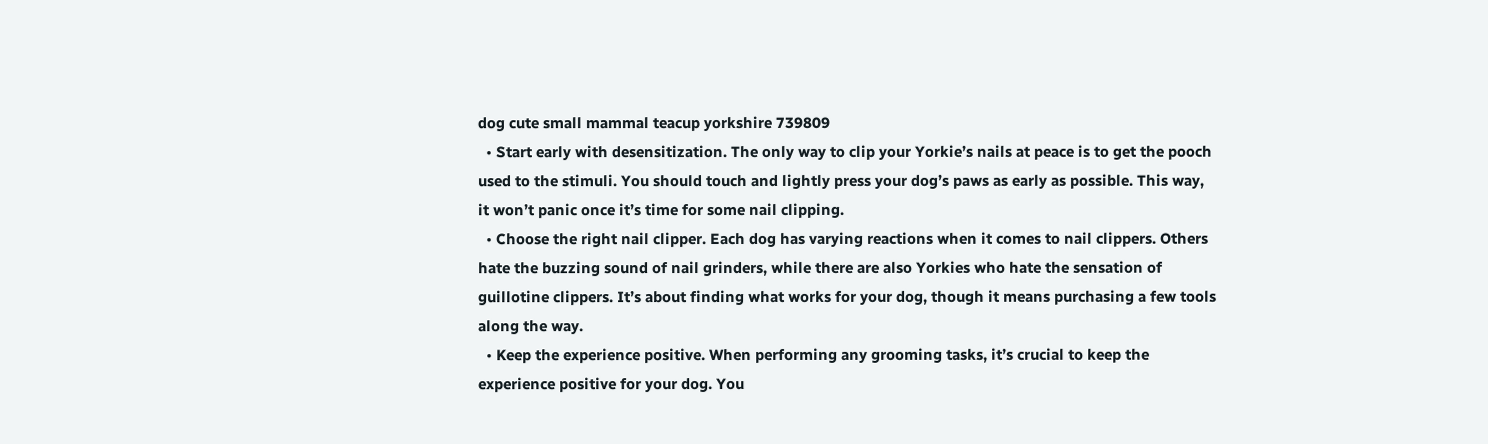dog cute small mammal teacup yorkshire 739809
  • Start early with desensitization. The only way to clip your Yorkie’s nails at peace is to get the pooch used to the stimuli. You should touch and lightly press your dog’s paws as early as possible. This way, it won’t panic once it’s time for some nail clipping.
  • Choose the right nail clipper. Each dog has varying reactions when it comes to nail clippers. Others hate the buzzing sound of nail grinders, while there are also Yorkies who hate the sensation of guillotine clippers. It’s about finding what works for your dog, though it means purchasing a few tools along the way.
  • Keep the experience positive. When performing any grooming tasks, it’s crucial to keep the experience positive for your dog. You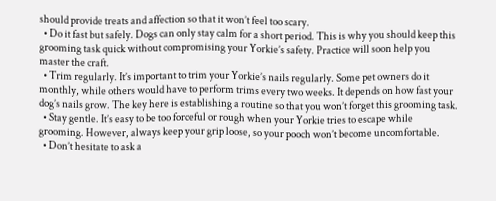should provide treats and affection so that it won’t feel too scary.
  • Do it fast but safely. Dogs can only stay calm for a short period. This is why you should keep this grooming task quick without compromising your Yorkie’s safety. Practice will soon help you master the craft.
  • Trim regularly. It’s important to trim your Yorkie’s nails regularly. Some pet owners do it monthly, while others would have to perform trims every two weeks. It depends on how fast your dog’s nails grow. The key here is establishing a routine so that you won’t forget this grooming task.
  • Stay gentle. It’s easy to be too forceful or rough when your Yorkie tries to escape while grooming. However, always keep your grip loose, so your pooch won’t become uncomfortable.
  • Don’t hesitate to ask a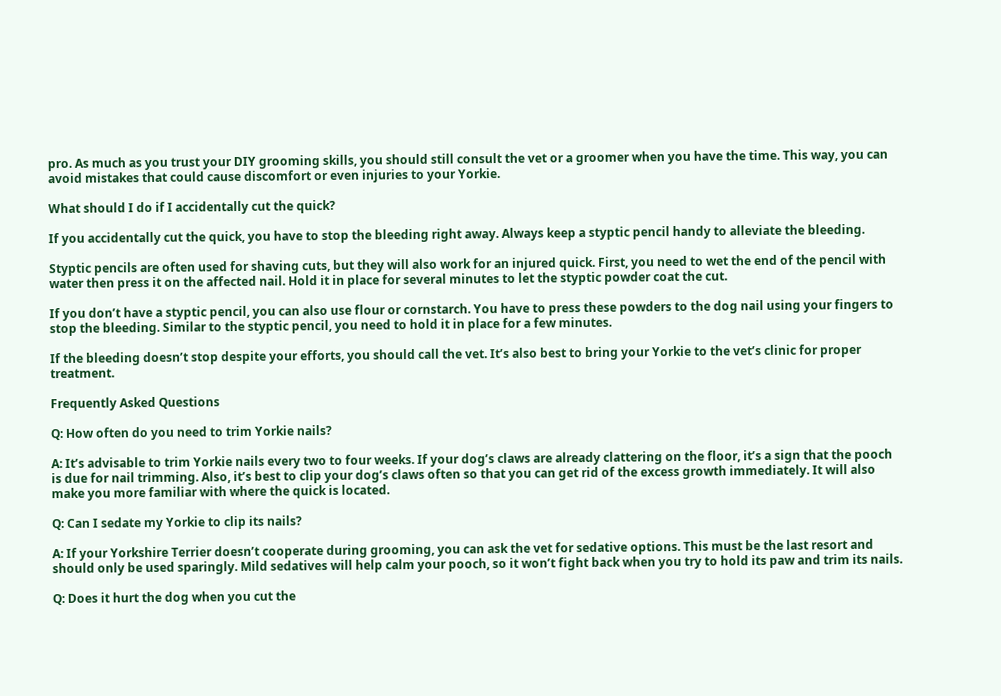pro. As much as you trust your DIY grooming skills, you should still consult the vet or a groomer when you have the time. This way, you can avoid mistakes that could cause discomfort or even injuries to your Yorkie.

What should I do if I accidentally cut the quick?

If you accidentally cut the quick, you have to stop the bleeding right away. Always keep a styptic pencil handy to alleviate the bleeding.

Styptic pencils are often used for shaving cuts, but they will also work for an injured quick. First, you need to wet the end of the pencil with water then press it on the affected nail. Hold it in place for several minutes to let the styptic powder coat the cut.

If you don’t have a styptic pencil, you can also use flour or cornstarch. You have to press these powders to the dog nail using your fingers to stop the bleeding. Similar to the styptic pencil, you need to hold it in place for a few minutes.

If the bleeding doesn’t stop despite your efforts, you should call the vet. It’s also best to bring your Yorkie to the vet’s clinic for proper treatment.

Frequently Asked Questions

Q: How often do you need to trim Yorkie nails?

A: It’s advisable to trim Yorkie nails every two to four weeks. If your dog’s claws are already clattering on the floor, it’s a sign that the pooch is due for nail trimming. Also, it’s best to clip your dog’s claws often so that you can get rid of the excess growth immediately. It will also make you more familiar with where the quick is located.

Q: Can I sedate my Yorkie to clip its nails?

A: If your Yorkshire Terrier doesn’t cooperate during grooming, you can ask the vet for sedative options. This must be the last resort and should only be used sparingly. Mild sedatives will help calm your pooch, so it won’t fight back when you try to hold its paw and trim its nails.

Q: Does it hurt the dog when you cut the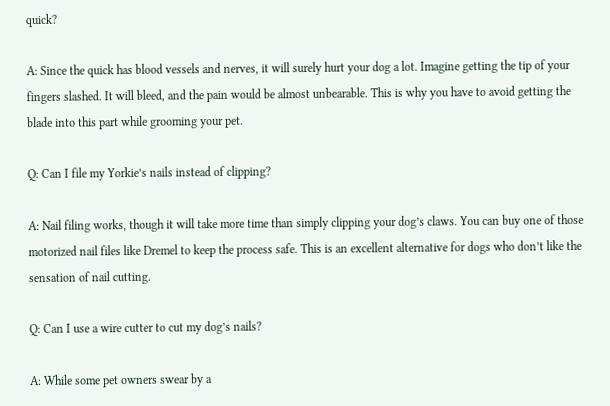quick?

A: Since the quick has blood vessels and nerves, it will surely hurt your dog a lot. Imagine getting the tip of your fingers slashed. It will bleed, and the pain would be almost unbearable. This is why you have to avoid getting the blade into this part while grooming your pet.

Q: Can I file my Yorkie’s nails instead of clipping?

A: Nail filing works, though it will take more time than simply clipping your dog’s claws. You can buy one of those motorized nail files like Dremel to keep the process safe. This is an excellent alternative for dogs who don’t like the sensation of nail cutting.

Q: Can I use a wire cutter to cut my dog’s nails?

A: While some pet owners swear by a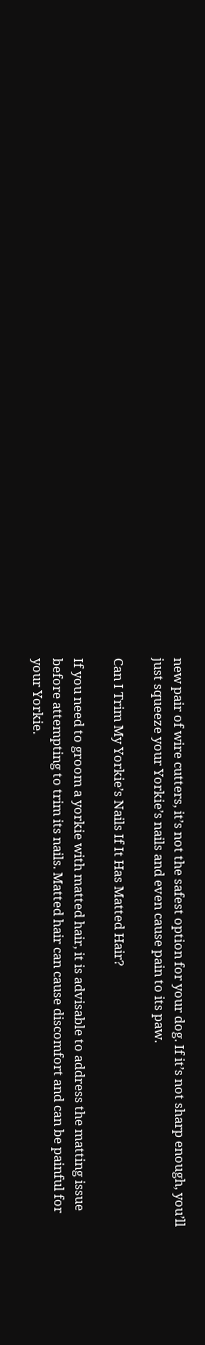new pair of wire cutters, it’s not the safest option for your dog. If it’s not sharp enough, you’ll just squeeze your Yorkie’s nails and even cause pain to its paw.

Can I Trim My Yorkie’s Nails If It Has Matted Hair?

If you need to groom a yorkie with matted hair, it is advisable to address the matting issue before attempting to trim its nails. Matted hair can cause discomfort and can be painful for your Yorkie.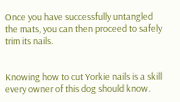Once you have successfully untangled the mats, you can then proceed to safely trim its nails.


Knowing how to cut Yorkie nails is a skill every owner of this dog should know.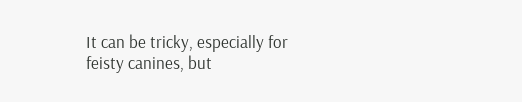It can be tricky, especially for feisty canines, but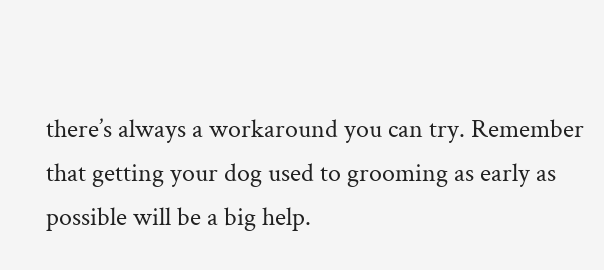there’s always a workaround you can try. Remember that getting your dog used to grooming as early as possible will be a big help.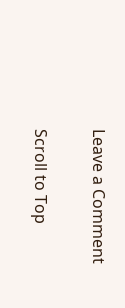Leave a Comment

Scroll to Top